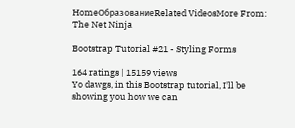HomeОбразованиеRelated VideosMore From: The Net Ninja

Bootstrap Tutorial #21 - Styling Forms

164 ratings | 15159 views
Yo dawgs, in this Bootstrap tutorial, I'll be showing you how we can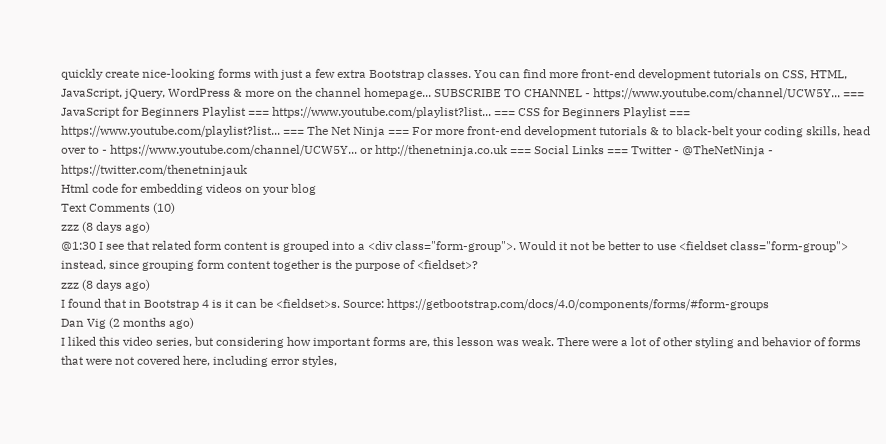quickly create nice-looking forms with just a few extra Bootstrap classes. You can find more front-end development tutorials on CSS, HTML, JavaScript, jQuery, WordPress & more on the channel homepage... SUBSCRIBE TO CHANNEL - https://www.youtube.com/channel/UCW5Y... === JavaScript for Beginners Playlist === https://www.youtube.com/playlist?list... === CSS for Beginners Playlist === https://www.youtube.com/playlist?list... === The Net Ninja === For more front-end development tutorials & to black-belt your coding skills, head over to - https://www.youtube.com/channel/UCW5Y... or http://thenetninja.co.uk === Social Links === Twitter - @TheNetNinja - https://twitter.com/thenetninjauk
Html code for embedding videos on your blog
Text Comments (10)
zzz (8 days ago)
@1:30 I see that related form content is grouped into a <div class="form-group">. Would it not be better to use <fieldset class="form-group"> instead, since grouping form content together is the purpose of <fieldset>?
zzz (8 days ago)
I found that in Bootstrap 4 is it can be <fieldset>s. Source: https://getbootstrap.com/docs/4.0/components/forms/#form-groups
Dan Vig (2 months ago)
I liked this video series, but considering how important forms are, this lesson was weak. There were a lot of other styling and behavior of forms that were not covered here, including error styles,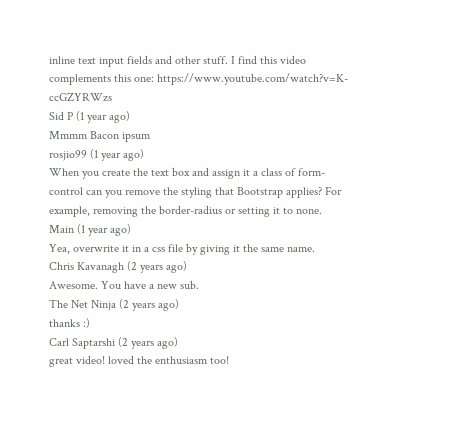inline text input fields and other stuff. I find this video complements this one: https://www.youtube.com/watch?v=K-ccGZYRWzs
Sid P (1 year ago)
Mmmm Bacon ipsum
rosjio99 (1 year ago)
When you create the text box and assign it a class of form-control can you remove the styling that Bootstrap applies? For example, removing the border-radius or setting it to none.
Main (1 year ago)
Yea, overwrite it in a css file by giving it the same name.
Chris Kavanagh (2 years ago)
Awesome. You have a new sub.
The Net Ninja (2 years ago)
thanks :)
Carl Saptarshi (2 years ago)
great video! loved the enthusiasm too!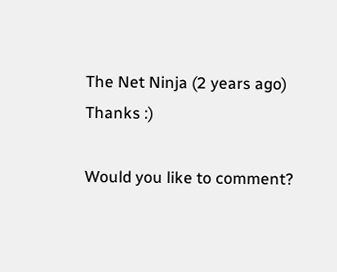The Net Ninja (2 years ago)
Thanks :)

Would you like to comment?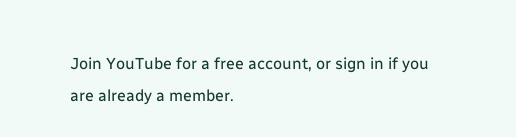Join YouTube for a free account, or sign in if you are already a member.